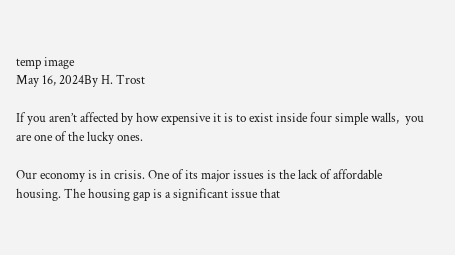temp image
May 16, 2024By H. Trost

If you aren’t affected by how expensive it is to exist inside four simple walls,  you are one of the lucky ones.

Our economy is in crisis. One of its major issues is the lack of affordable housing. The housing gap is a significant issue that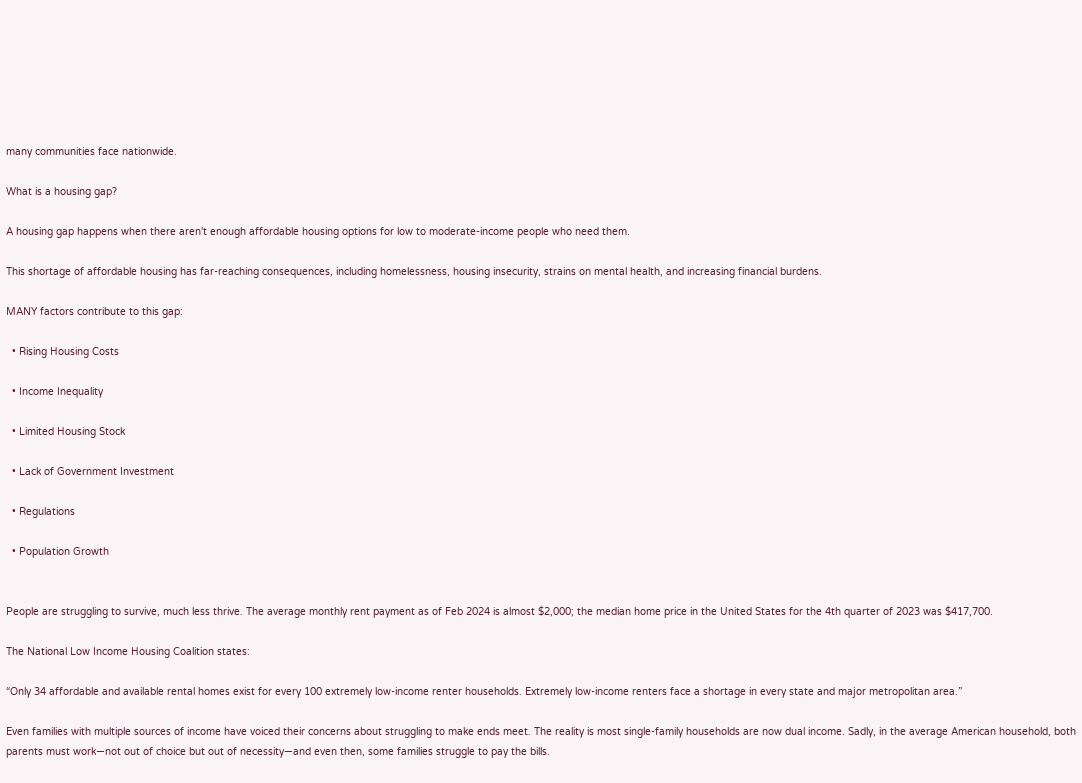many communities face nationwide.

What is a housing gap?

A housing gap happens when there aren't enough affordable housing options for low to moderate-income people who need them.

This shortage of affordable housing has far-reaching consequences, including homelessness, housing insecurity, strains on mental health, and increasing financial burdens.

MANY factors contribute to this gap:

  • Rising Housing Costs

  • Income Inequality

  • Limited Housing Stock

  • Lack of Government Investment

  • Regulations

  • Population Growth


People are struggling to survive, much less thrive. The average monthly rent payment as of Feb 2024 is almost $2,000; the median home price in the United States for the 4th quarter of 2023 was $417,700.

The National Low Income Housing Coalition states:

“Only 34 affordable and available rental homes exist for every 100 extremely low-income renter households. Extremely low-income renters face a shortage in every state and major metropolitan area.”

Even families with multiple sources of income have voiced their concerns about struggling to make ends meet. The reality is most single-family households are now dual income. Sadly, in the average American household, both parents must work—not out of choice but out of necessity—and even then, some families struggle to pay the bills.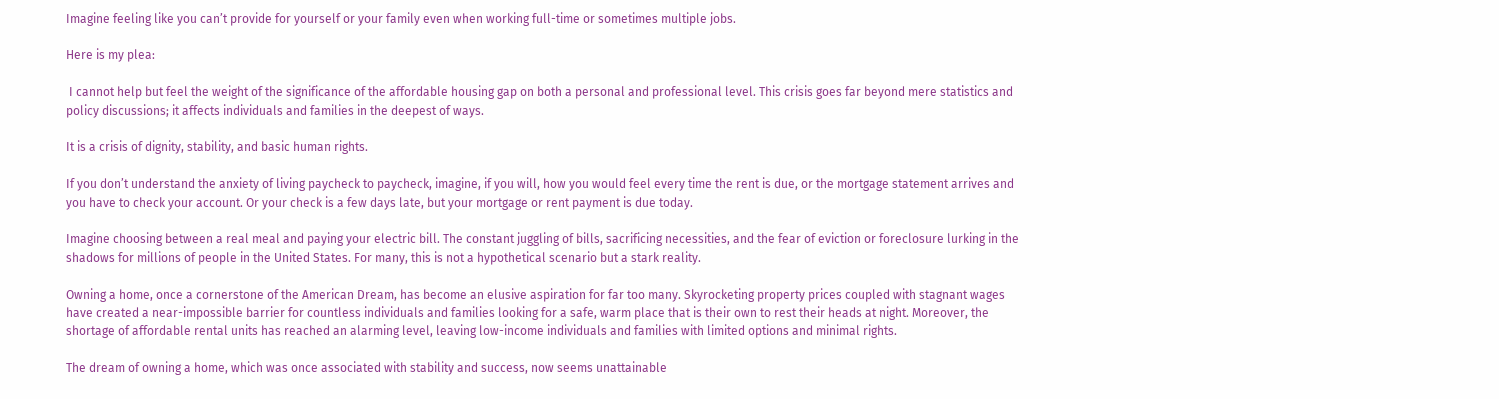Imagine feeling like you can’t provide for yourself or your family even when working full-time or sometimes multiple jobs.

Here is my plea:

 I cannot help but feel the weight of the significance of the affordable housing gap on both a personal and professional level. This crisis goes far beyond mere statistics and policy discussions; it affects individuals and families in the deepest of ways.

It is a crisis of dignity, stability, and basic human rights.

If you don’t understand the anxiety of living paycheck to paycheck, imagine, if you will, how you would feel every time the rent is due, or the mortgage statement arrives and you have to check your account. Or your check is a few days late, but your mortgage or rent payment is due today.

Imagine choosing between a real meal and paying your electric bill. The constant juggling of bills, sacrificing necessities, and the fear of eviction or foreclosure lurking in the shadows for millions of people in the United States. For many, this is not a hypothetical scenario but a stark reality.

Owning a home, once a cornerstone of the American Dream, has become an elusive aspiration for far too many. Skyrocketing property prices coupled with stagnant wages have created a near-impossible barrier for countless individuals and families looking for a safe, warm place that is their own to rest their heads at night. Moreover, the shortage of affordable rental units has reached an alarming level, leaving low-income individuals and families with limited options and minimal rights.

The dream of owning a home, which was once associated with stability and success, now seems unattainable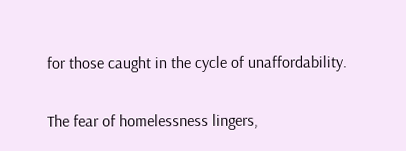for those caught in the cycle of unaffordability.

The fear of homelessness lingers,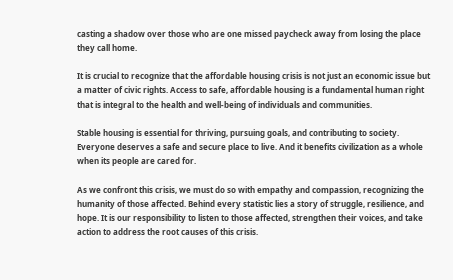casting a shadow over those who are one missed paycheck away from losing the place they call home.

It is crucial to recognize that the affordable housing crisis is not just an economic issue but a matter of civic rights. Access to safe, affordable housing is a fundamental human right that is integral to the health and well-being of individuals and communities.

Stable housing is essential for thriving, pursuing goals, and contributing to society. Everyone deserves a safe and secure place to live. And it benefits civilization as a whole when its people are cared for.

As we confront this crisis, we must do so with empathy and compassion, recognizing the humanity of those affected. Behind every statistic lies a story of struggle, resilience, and hope. It is our responsibility to listen to those affected, strengthen their voices, and take action to address the root causes of this crisis.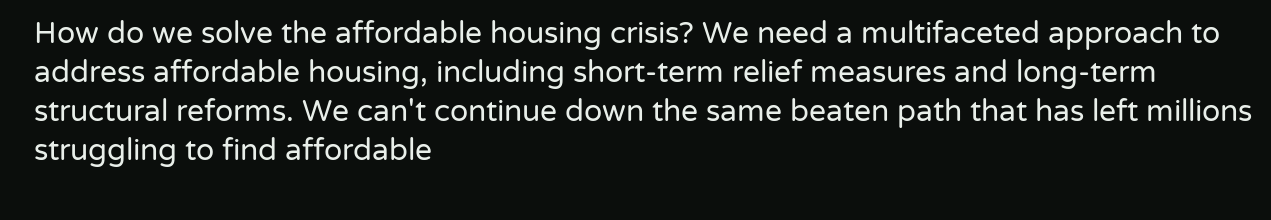How do we solve the affordable housing crisis? We need a multifaceted approach to address affordable housing, including short-term relief measures and long-term structural reforms. We can't continue down the same beaten path that has left millions struggling to find affordable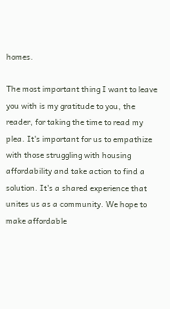homes.

The most important thing I want to leave you with is my gratitude to you, the reader, for taking the time to read my plea. It's important for us to empathize with those struggling with housing affordability and take action to find a solution. It's a shared experience that unites us as a community. We hope to make affordable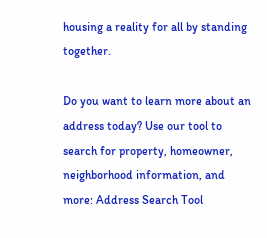housing a reality for all by standing together.

Do you want to learn more about an address today? Use our tool to search for property, homeowner, neighborhood information, and more: Address Search Tool